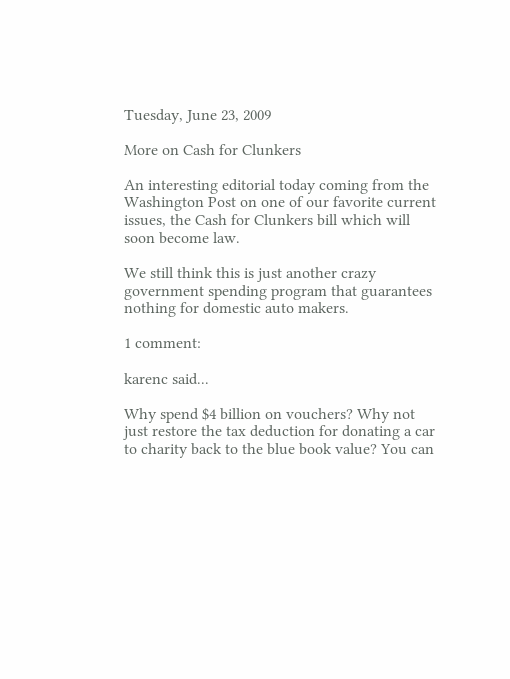Tuesday, June 23, 2009

More on Cash for Clunkers

An interesting editorial today coming from the Washington Post on one of our favorite current issues, the Cash for Clunkers bill which will soon become law.

We still think this is just another crazy government spending program that guarantees nothing for domestic auto makers.

1 comment:

karenc said...

Why spend $4 billion on vouchers? Why not just restore the tax deduction for donating a car to charity back to the blue book value? You can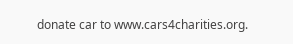donate car to www.cars4charities.org.